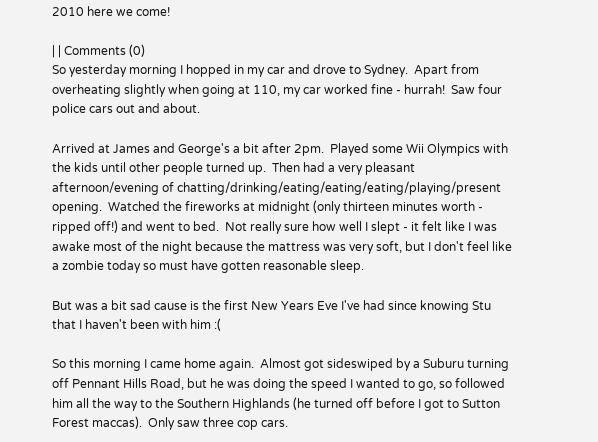2010 here we come!

| | Comments (0)
So yesterday morning I hopped in my car and drove to Sydney.  Apart from overheating slightly when going at 110, my car worked fine - hurrah!  Saw four police cars out and about.

Arrived at James and George's a bit after 2pm.  Played some Wii Olympics with the kids until other people turned up.  Then had a very pleasant afternoon/evening of chatting/drinking/eating/eating/eating/playing/present opening.  Watched the fireworks at midnight (only thirteen minutes worth - ripped off!) and went to bed.  Not really sure how well I slept - it felt like I was awake most of the night because the mattress was very soft, but I don't feel like a zombie today so must have gotten reasonable sleep.

But was a bit sad cause is the first New Years Eve I've had since knowing Stu that I haven't been with him :(

So this morning I came home again.  Almost got sideswiped by a Suburu turning off Pennant Hills Road, but he was doing the speed I wanted to go, so followed him all the way to the Southern Highlands (he turned off before I got to Sutton Forest maccas).  Only saw three cop cars.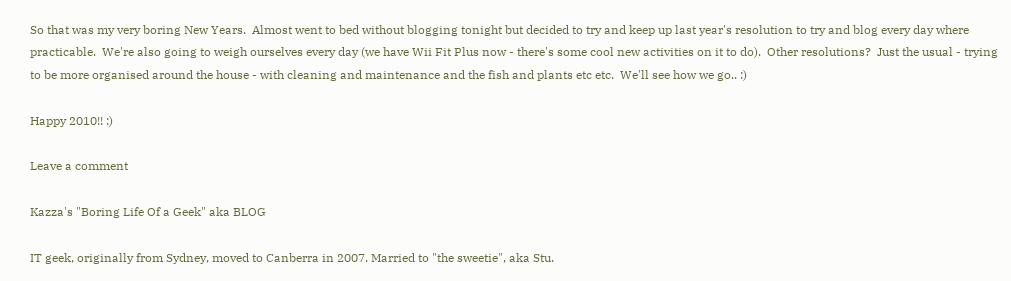So that was my very boring New Years.  Almost went to bed without blogging tonight but decided to try and keep up last year's resolution to try and blog every day where practicable.  We're also going to weigh ourselves every day (we have Wii Fit Plus now - there's some cool new activities on it to do).  Other resolutions?  Just the usual - trying to be more organised around the house - with cleaning and maintenance and the fish and plants etc etc.  We'll see how we go.. :)

Happy 2010!! :)

Leave a comment

Kazza's "Boring Life Of a Geek" aka BLOG

IT geek, originally from Sydney, moved to Canberra in 2007. Married to "the sweetie", aka Stu.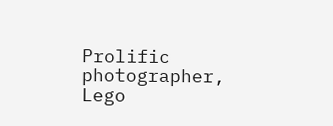Prolific photographer, Lego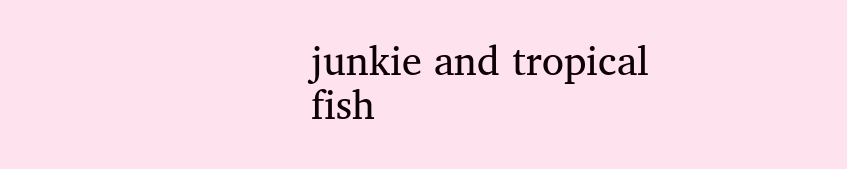junkie and tropical fish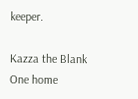keeper.

Kazza the Blank One home